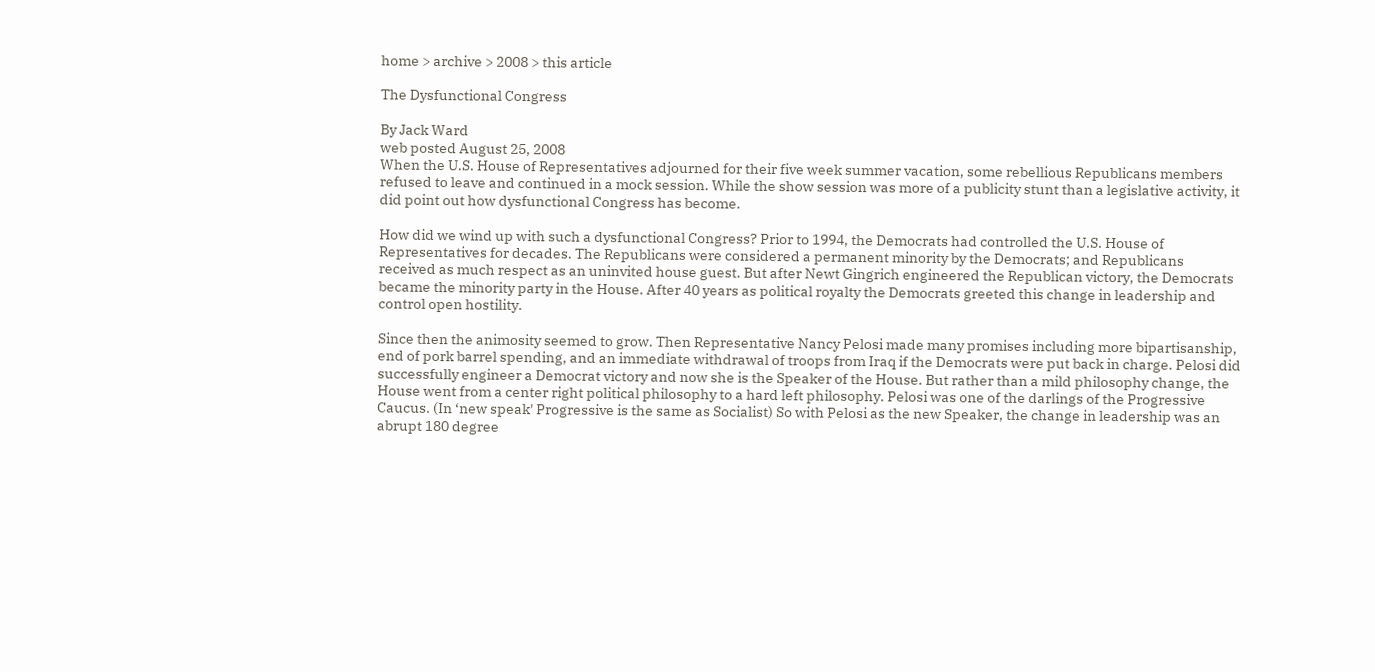home > archive > 2008 > this article

The Dysfunctional Congress

By Jack Ward
web posted August 25, 2008
When the U.S. House of Representatives adjourned for their five week summer vacation, some rebellious Republicans members refused to leave and continued in a mock session. While the show session was more of a publicity stunt than a legislative activity, it did point out how dysfunctional Congress has become.

How did we wind up with such a dysfunctional Congress? Prior to 1994, the Democrats had controlled the U.S. House of Representatives for decades. The Republicans were considered a permanent minority by the Democrats; and Republicans received as much respect as an uninvited house guest. But after Newt Gingrich engineered the Republican victory, the Democrats became the minority party in the House. After 40 years as political royalty the Democrats greeted this change in leadership and control open hostility.

Since then the animosity seemed to grow. Then Representative Nancy Pelosi made many promises including more bipartisanship, end of pork barrel spending, and an immediate withdrawal of troops from Iraq if the Democrats were put back in charge. Pelosi did successfully engineer a Democrat victory and now she is the Speaker of the House. But rather than a mild philosophy change, the House went from a center right political philosophy to a hard left philosophy. Pelosi was one of the darlings of the Progressive Caucus. (In ‘new speak' Progressive is the same as Socialist) So with Pelosi as the new Speaker, the change in leadership was an abrupt 180 degree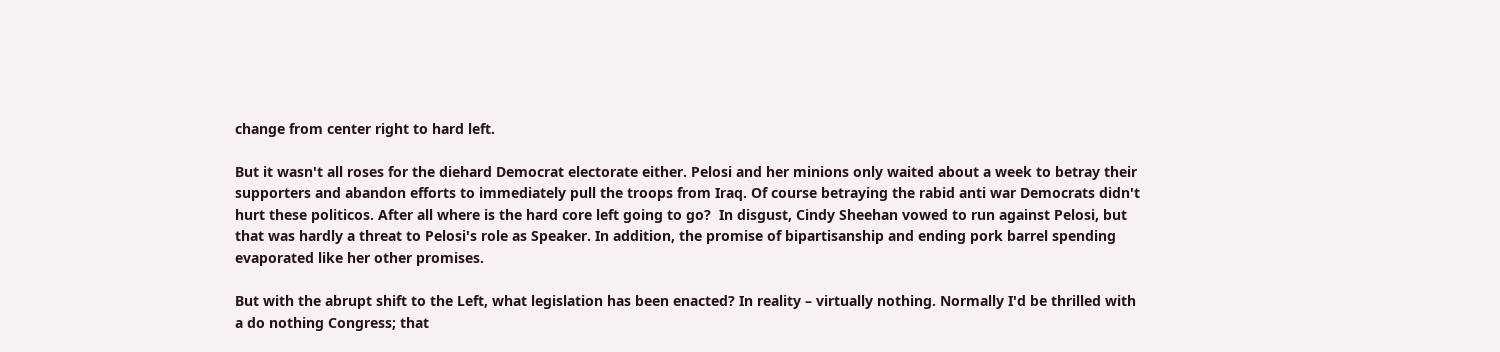change from center right to hard left.

But it wasn't all roses for the diehard Democrat electorate either. Pelosi and her minions only waited about a week to betray their supporters and abandon efforts to immediately pull the troops from Iraq. Of course betraying the rabid anti war Democrats didn't hurt these politicos. After all where is the hard core left going to go?  In disgust, Cindy Sheehan vowed to run against Pelosi, but that was hardly a threat to Pelosi's role as Speaker. In addition, the promise of bipartisanship and ending pork barrel spending evaporated like her other promises.

But with the abrupt shift to the Left, what legislation has been enacted? In reality – virtually nothing. Normally I'd be thrilled with a do nothing Congress; that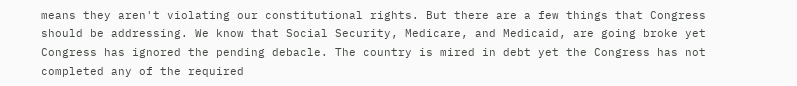means they aren't violating our constitutional rights. But there are a few things that Congress should be addressing. We know that Social Security, Medicare, and Medicaid, are going broke yet Congress has ignored the pending debacle. The country is mired in debt yet the Congress has not completed any of the required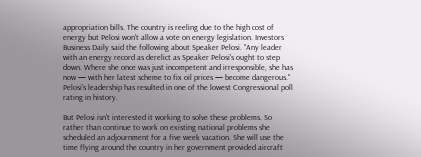appropriation bills. The country is reeling due to the high cost of energy but Pelosi won't allow a vote on energy legislation. Investors Business Daily said the following about Speaker Pelosi. "Any leader with an energy record as derelict as Speaker Pelosi's ought to step down. Where she once was just incompetent and irresponsible, she has now — with her latest scheme to fix oil prices — become dangerous." Pelosi's leadership has resulted in one of the lowest Congressional poll rating in history.

But Pelosi isn't interested it working to solve these problems. So rather than continue to work on existing national problems she scheduled an adjournment for a five week vacation. She will use the time flying around the country in her government provided aircraft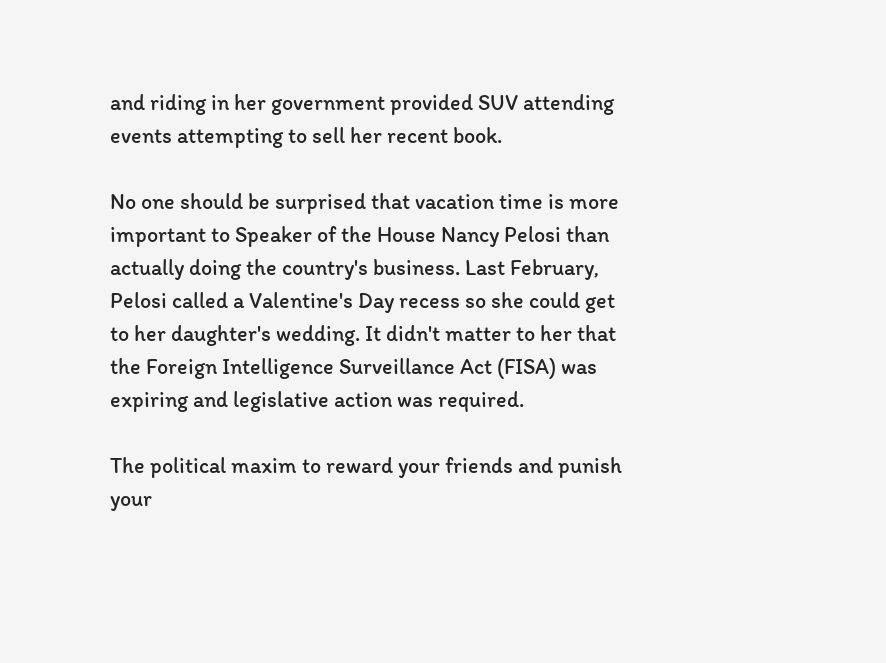and riding in her government provided SUV attending events attempting to sell her recent book.

No one should be surprised that vacation time is more important to Speaker of the House Nancy Pelosi than actually doing the country's business. Last February, Pelosi called a Valentine's Day recess so she could get to her daughter's wedding. It didn't matter to her that the Foreign Intelligence Surveillance Act (FISA) was expiring and legislative action was required.

The political maxim to reward your friends and punish your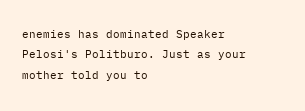enemies has dominated Speaker Pelosi's Politburo. Just as your mother told you to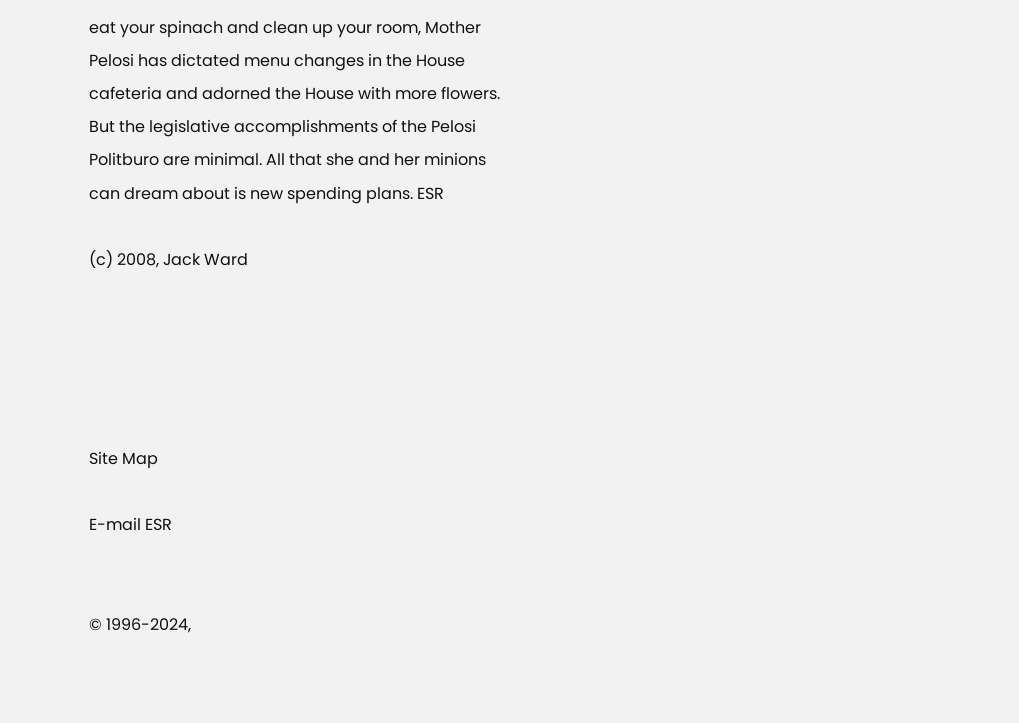eat your spinach and clean up your room, Mother Pelosi has dictated menu changes in the House cafeteria and adorned the House with more flowers. But the legislative accomplishments of the Pelosi Politburo are minimal. All that she and her minions can dream about is new spending plans. ESR

(c) 2008, Jack Ward





Site Map

E-mail ESR


© 1996-2024,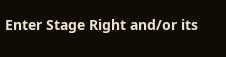Enter Stage Right and/or its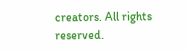creators. All rights reserved.